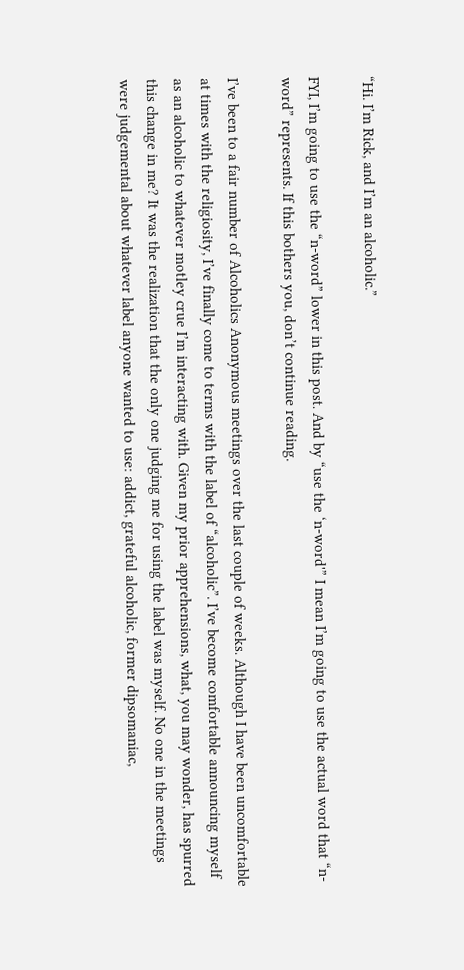“Hi. I’m Rick, and I’m an alcoholic.”

FYI, I’m going to use the “n-word” lower in this post. And by “use the ‘n-word'” I mean I’m going to use the actual word that “n-word” represents. If this bothers you, don’t continue reading.

I’ve been to a fair number of Alcoholics Anonymous meetings over the last couple of weeks. Although I have been uncomfortable at times with the religiosity, I’ve finally come to terms with the label of “alcoholic”. I’ve become comfortable announcing myself as an alcoholic to whatever motley crue I’m interacting with. Given my prior apprehensions, what, you may wonder, has spurred this change in me? It was the realization that the only one judging me for using the label was myself. No one in the meetings were judgemental about whatever label anyone wanted to use: addict, grateful alcoholic, former dipsomaniac,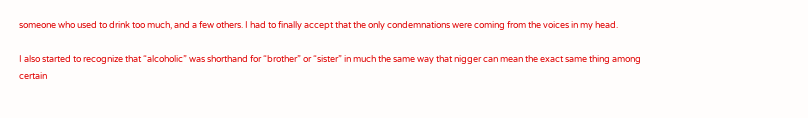someone who used to drink too much, and a few others. I had to finally accept that the only condemnations were coming from the voices in my head.

I also started to recognize that “alcoholic” was shorthand for “brother” or “sister” in much the same way that nigger can mean the exact same thing among certain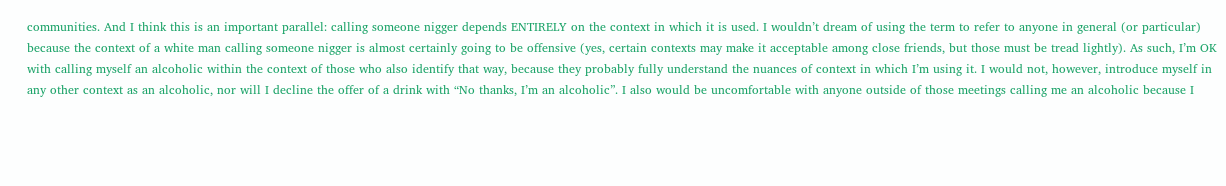communities. And I think this is an important parallel: calling someone nigger depends ENTIRELY on the context in which it is used. I wouldn’t dream of using the term to refer to anyone in general (or particular) because the context of a white man calling someone nigger is almost certainly going to be offensive (yes, certain contexts may make it acceptable among close friends, but those must be tread lightly). As such, I’m OK with calling myself an alcoholic within the context of those who also identify that way, because they probably fully understand the nuances of context in which I’m using it. I would not, however, introduce myself in any other context as an alcoholic, nor will I decline the offer of a drink with “No thanks, I’m an alcoholic”. I also would be uncomfortable with anyone outside of those meetings calling me an alcoholic because I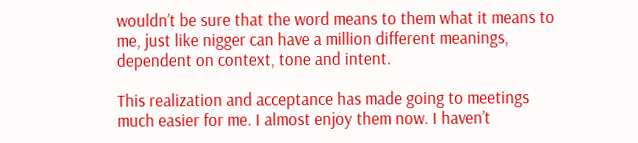wouldn’t be sure that the word means to them what it means to me, just like nigger can have a million different meanings, dependent on context, tone and intent.

This realization and acceptance has made going to meetings much easier for me. I almost enjoy them now. I haven’t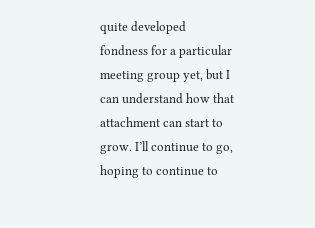quite developed fondness for a particular meeting group yet, but I can understand how that attachment can start to grow. I’ll continue to go, hoping to continue to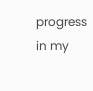progress in my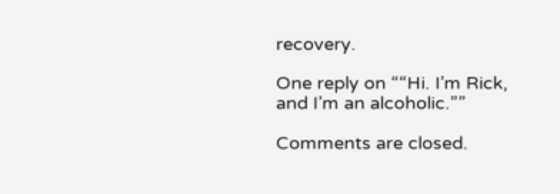recovery.

One reply on ““Hi. I’m Rick, and I’m an alcoholic.””

Comments are closed.